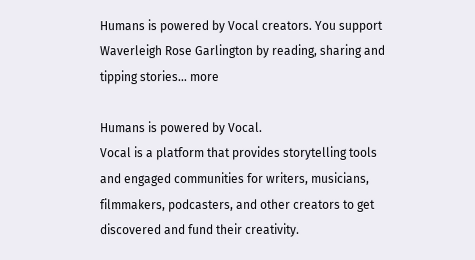Humans is powered by Vocal creators. You support Waverleigh Rose Garlington by reading, sharing and tipping stories... more

Humans is powered by Vocal.
Vocal is a platform that provides storytelling tools and engaged communities for writers, musicians, filmmakers, podcasters, and other creators to get discovered and fund their creativity.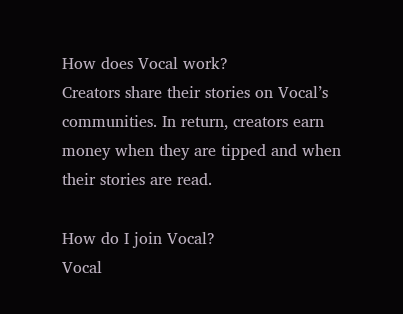How does Vocal work?
Creators share their stories on Vocal’s communities. In return, creators earn money when they are tipped and when their stories are read.

How do I join Vocal?
Vocal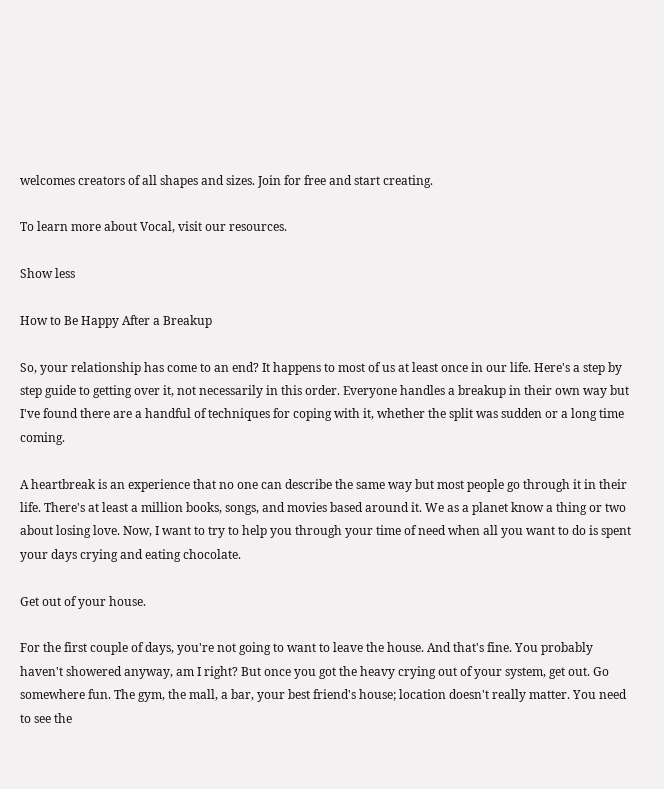welcomes creators of all shapes and sizes. Join for free and start creating.

To learn more about Vocal, visit our resources.

Show less

How to Be Happy After a Breakup

So, your relationship has come to an end? It happens to most of us at least once in our life. Here's a step by step guide to getting over it, not necessarily in this order. Everyone handles a breakup in their own way but I've found there are a handful of techniques for coping with it, whether the split was sudden or a long time coming.

A heartbreak is an experience that no one can describe the same way but most people go through it in their life. There's at least a million books, songs, and movies based around it. We as a planet know a thing or two about losing love. Now, I want to try to help you through your time of need when all you want to do is spent your days crying and eating chocolate.

Get out of your house.

For the first couple of days, you're not going to want to leave the house. And that's fine. You probably haven't showered anyway, am I right? But once you got the heavy crying out of your system, get out. Go somewhere fun. The gym, the mall, a bar, your best friend's house; location doesn't really matter. You need to see the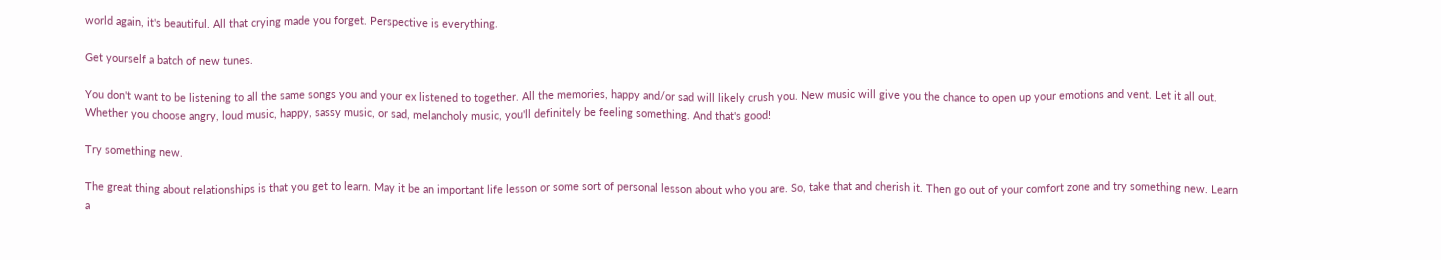world again, it's beautiful. All that crying made you forget. Perspective is everything.

Get yourself a batch of new tunes.

You don't want to be listening to all the same songs you and your ex listened to together. All the memories, happy and/or sad will likely crush you. New music will give you the chance to open up your emotions and vent. Let it all out. Whether you choose angry, loud music, happy, sassy music, or sad, melancholy music, you'll definitely be feeling something. And that's good!

Try something new.

The great thing about relationships is that you get to learn. May it be an important life lesson or some sort of personal lesson about who you are. So, take that and cherish it. Then go out of your comfort zone and try something new. Learn a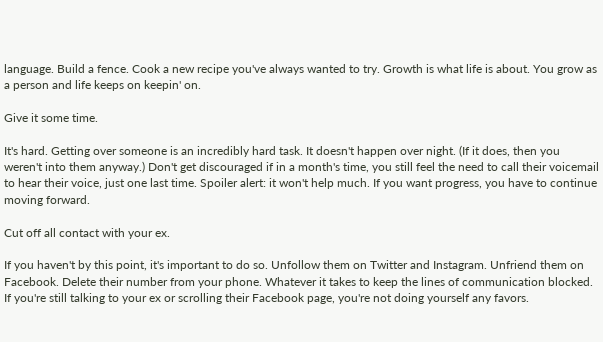language. Build a fence. Cook a new recipe you've always wanted to try. Growth is what life is about. You grow as a person and life keeps on keepin' on.

Give it some time.

It's hard. Getting over someone is an incredibly hard task. It doesn't happen over night. (If it does, then you weren't into them anyway.) Don't get discouraged if in a month's time, you still feel the need to call their voicemail to hear their voice, just one last time. Spoiler alert: it won't help much. If you want progress, you have to continue moving forward.

Cut off all contact with your ex.

If you haven't by this point, it's important to do so. Unfollow them on Twitter and Instagram. Unfriend them on Facebook. Delete their number from your phone. Whatever it takes to keep the lines of communication blocked. If you're still talking to your ex or scrolling their Facebook page, you're not doing yourself any favors.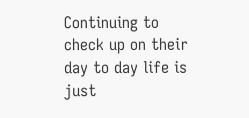Continuing to check up on their day to day life is just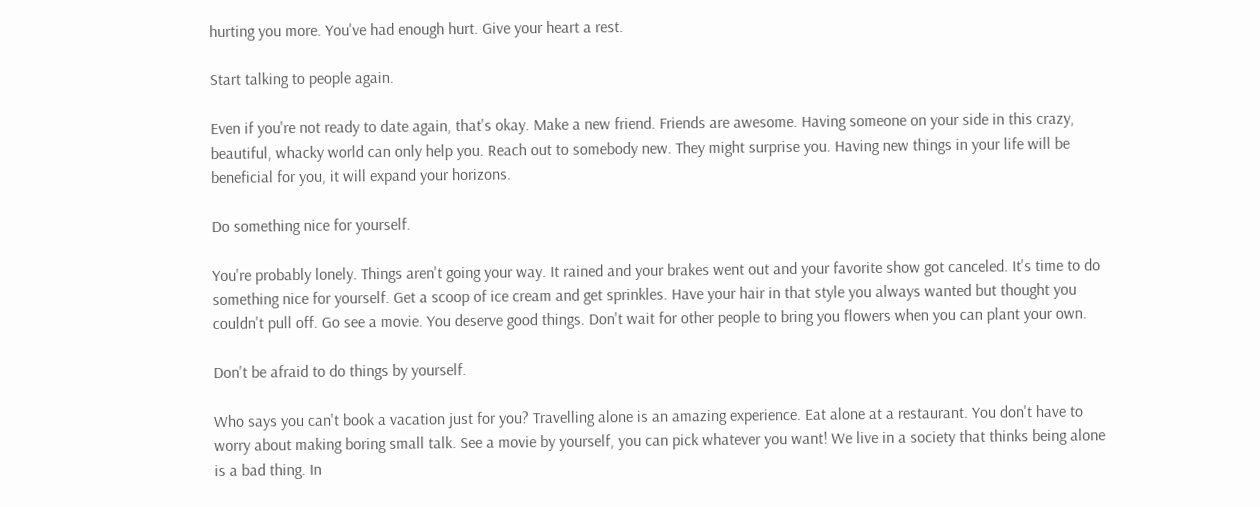hurting you more. You've had enough hurt. Give your heart a rest.

Start talking to people again.

Even if you're not ready to date again, that's okay. Make a new friend. Friends are awesome. Having someone on your side in this crazy, beautiful, whacky world can only help you. Reach out to somebody new. They might surprise you. Having new things in your life will be beneficial for you, it will expand your horizons.

Do something nice for yourself.

You're probably lonely. Things aren't going your way. It rained and your brakes went out and your favorite show got canceled. It's time to do something nice for yourself. Get a scoop of ice cream and get sprinkles. Have your hair in that style you always wanted but thought you couldn't pull off. Go see a movie. You deserve good things. Don't wait for other people to bring you flowers when you can plant your own.

Don't be afraid to do things by yourself.

Who says you can't book a vacation just for you? Travelling alone is an amazing experience. Eat alone at a restaurant. You don't have to worry about making boring small talk. See a movie by yourself, you can pick whatever you want! We live in a society that thinks being alone is a bad thing. In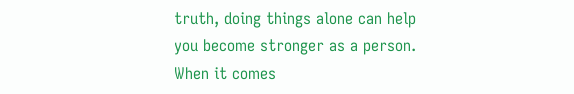truth, doing things alone can help you become stronger as a person. When it comes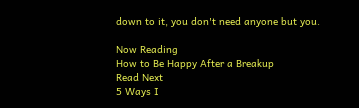down to it, you don't need anyone but you.

Now Reading
How to Be Happy After a Breakup
Read Next
5 Ways I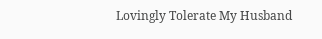Lovingly Tolerate My Husband